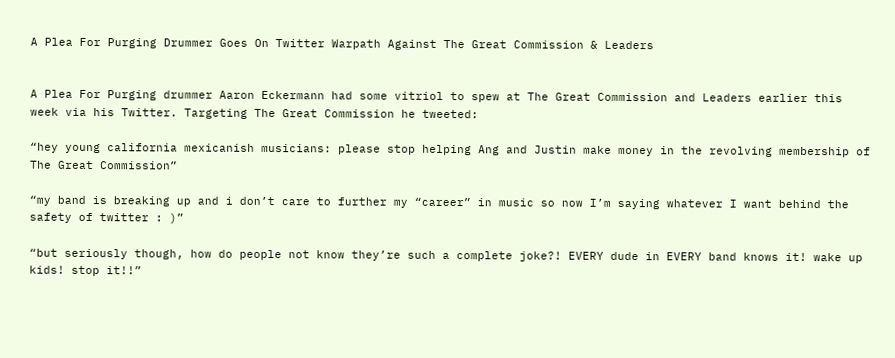A Plea For Purging Drummer Goes On Twitter Warpath Against The Great Commission & Leaders


A Plea For Purging drummer Aaron Eckermann had some vitriol to spew at The Great Commission and Leaders earlier this week via his Twitter. Targeting The Great Commission he tweeted:

“hey young california mexicanish musicians: please stop helping Ang and Justin make money in the revolving membership of The Great Commission”

“my band is breaking up and i don’t care to further my “career” in music so now I’m saying whatever I want behind the safety of twitter : )”

“but seriously though, how do people not know they’re such a complete joke?! EVERY dude in EVERY band knows it! wake up kids! stop it!!”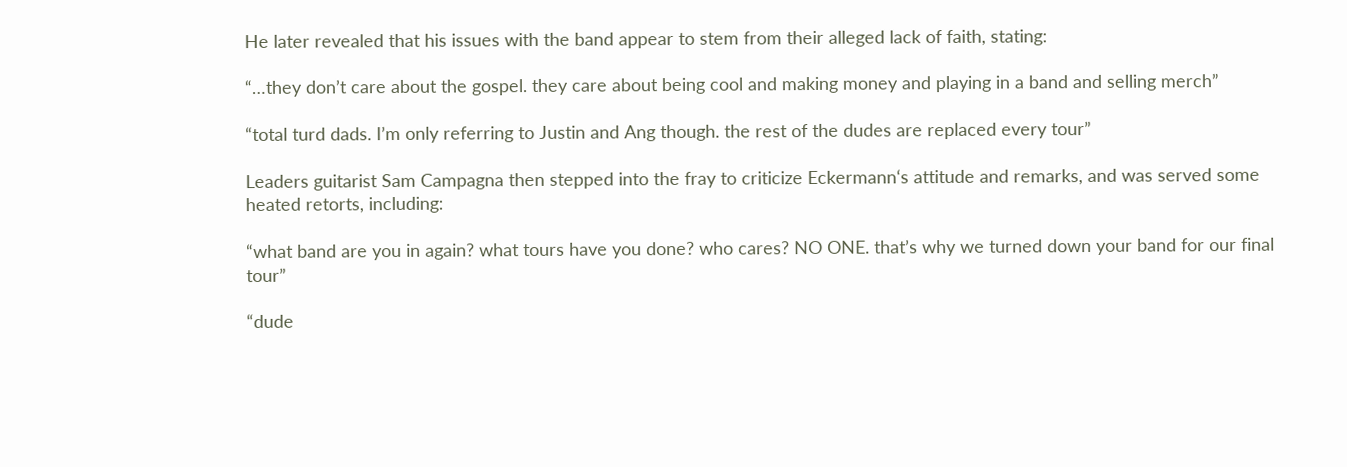He later revealed that his issues with the band appear to stem from their alleged lack of faith, stating:

“…they don’t care about the gospel. they care about being cool and making money and playing in a band and selling merch”

“total turd dads. I’m only referring to Justin and Ang though. the rest of the dudes are replaced every tour”

Leaders guitarist Sam Campagna then stepped into the fray to criticize Eckermann‘s attitude and remarks, and was served some heated retorts, including:

“what band are you in again? what tours have you done? who cares? NO ONE. that’s why we turned down your band for our final tour”

“dude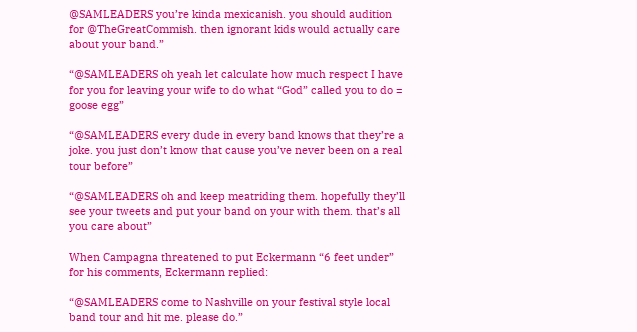@SAMLEADERS you’re kinda mexicanish. you should audition for @TheGreatCommish. then ignorant kids would actually care about your band.”

“@SAMLEADERS oh yeah let calculate how much respect I have for you for leaving your wife to do what “God” called you to do = goose egg”

“@SAMLEADERS every dude in every band knows that they’re a joke. you just don’t know that cause you’ve never been on a real tour before”

“@SAMLEADERS oh and keep meatriding them. hopefully they’ll see your tweets and put your band on your with them. that’s all you care about”

When Campagna threatened to put Eckermann “6 feet under” for his comments, Eckermann replied:

“@SAMLEADERS come to Nashville on your festival style local band tour and hit me. please do.”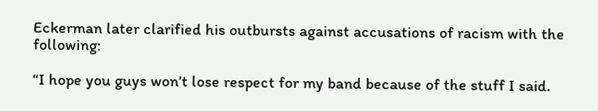Eckerman later clarified his outbursts against accusations of racism with the following:

“I hope you guys won’t lose respect for my band because of the stuff I said.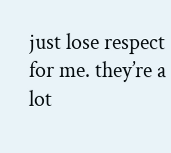just lose respect for me. they’re a lot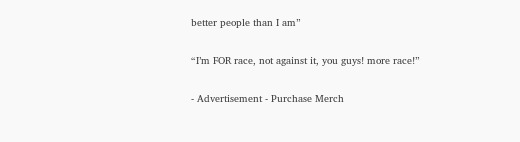better people than I am”

“I’m FOR race, not against it, you guys! more race!”

- Advertisement - Purchase Merch